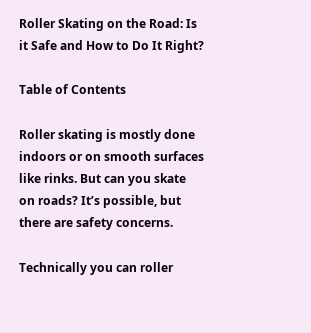Roller Skating on the Road: Is it Safe and How to Do It Right?

Table of Contents

Roller skating is mostly done indoors or on smooth surfaces like rinks. But can you skate on roads? It’s possible, but there are safety concerns.

Technically you can roller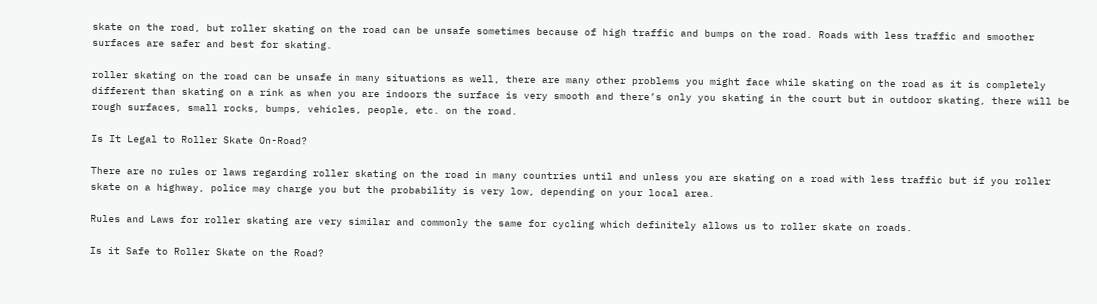skate on the road, but roller skating on the road can be unsafe sometimes because of high traffic and bumps on the road. Roads with less traffic and smoother surfaces are safer and best for skating.

roller skating on the road can be unsafe in many situations as well, there are many other problems you might face while skating on the road as it is completely different than skating on a rink as when you are indoors the surface is very smooth and there’s only you skating in the court but in outdoor skating, there will be rough surfaces, small rocks, bumps, vehicles, people, etc. on the road.

Is It Legal to Roller Skate On-Road?

There are no rules or laws regarding roller skating on the road in many countries until and unless you are skating on a road with less traffic but if you roller skate on a highway, police may charge you but the probability is very low, depending on your local area.

Rules and Laws for roller skating are very similar and commonly the same for cycling which definitely allows us to roller skate on roads.

Is it Safe to Roller Skate on the Road?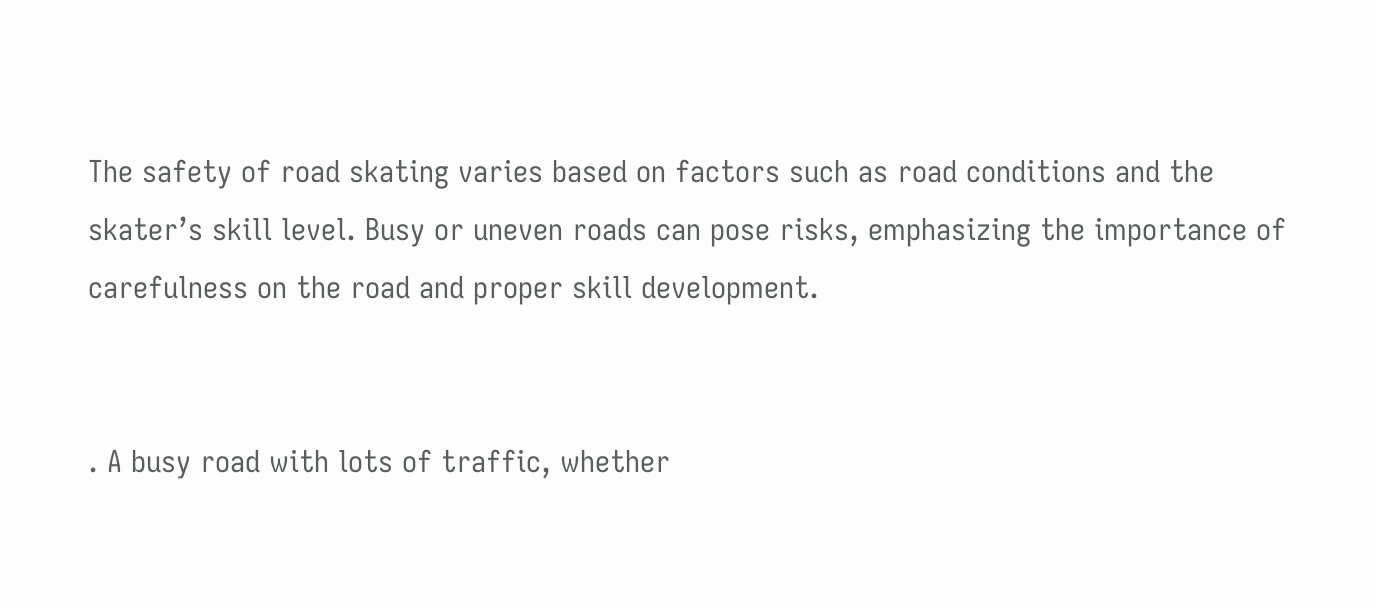The safety of road skating varies based on factors such as road conditions and the skater’s skill level. Busy or uneven roads can pose risks, emphasizing the importance of carefulness on the road and proper skill development.


. A busy road with lots of traffic, whether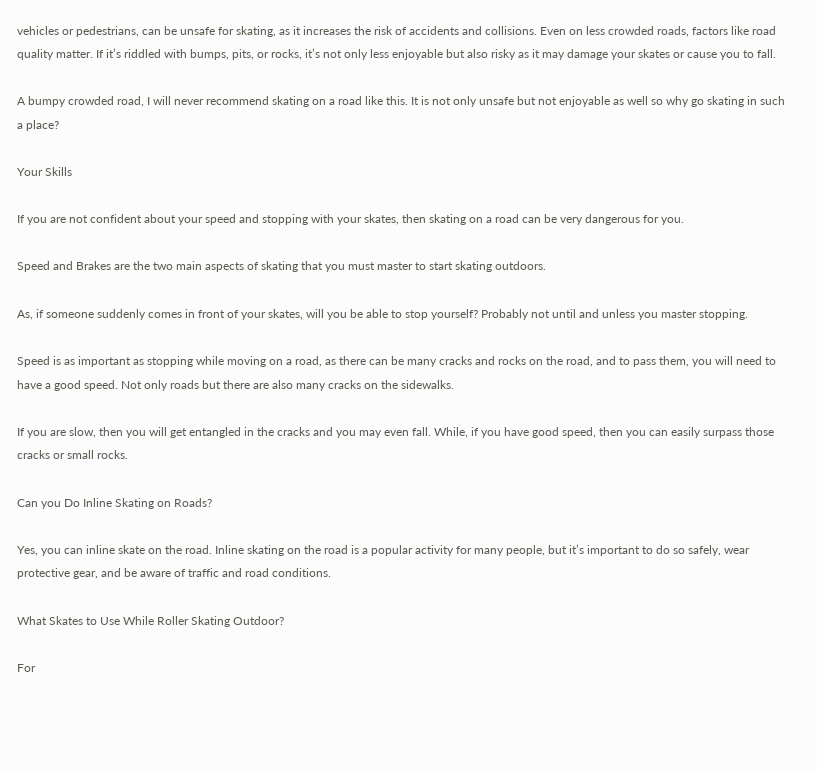vehicles or pedestrians, can be unsafe for skating, as it increases the risk of accidents and collisions. Even on less crowded roads, factors like road quality matter. If it’s riddled with bumps, pits, or rocks, it’s not only less enjoyable but also risky as it may damage your skates or cause you to fall.

A bumpy crowded road, I will never recommend skating on a road like this. It is not only unsafe but not enjoyable as well so why go skating in such a place?

Your Skills

If you are not confident about your speed and stopping with your skates, then skating on a road can be very dangerous for you.

Speed and Brakes are the two main aspects of skating that you must master to start skating outdoors.

As, if someone suddenly comes in front of your skates, will you be able to stop yourself? Probably not until and unless you master stopping.

Speed is as important as stopping while moving on a road, as there can be many cracks and rocks on the road, and to pass them, you will need to have a good speed. Not only roads but there are also many cracks on the sidewalks.

If you are slow, then you will get entangled in the cracks and you may even fall. While, if you have good speed, then you can easily surpass those cracks or small rocks.

Can you Do Inline Skating on Roads?

Yes, you can inline skate on the road. Inline skating on the road is a popular activity for many people, but it’s important to do so safely, wear protective gear, and be aware of traffic and road conditions.

What Skates to Use While Roller Skating Outdoor?

For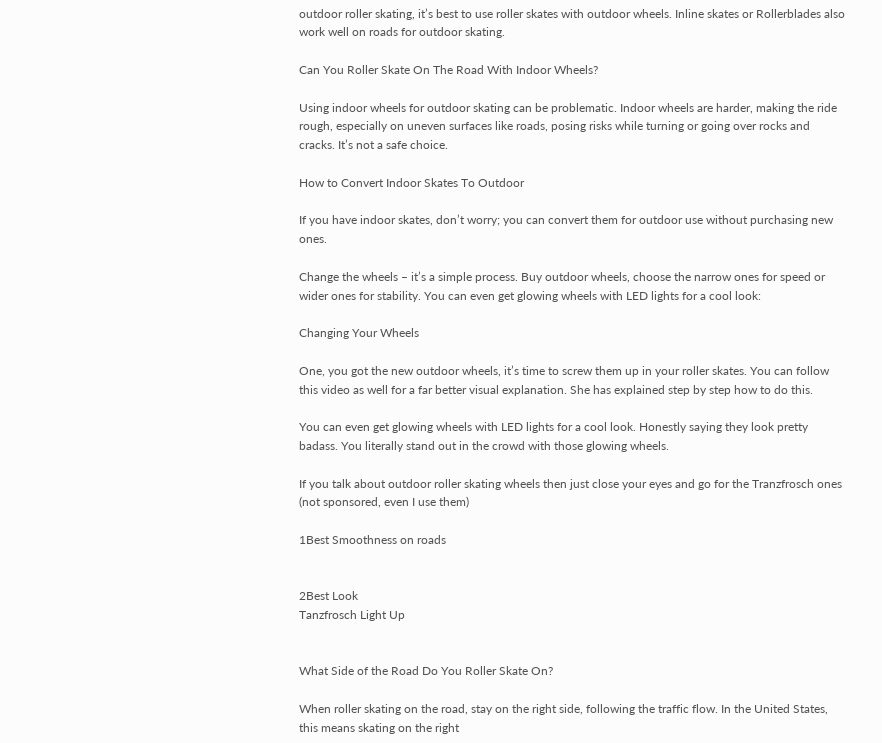outdoor roller skating, it’s best to use roller skates with outdoor wheels. Inline skates or Rollerblades also work well on roads for outdoor skating.

Can You Roller Skate On The Road With Indoor Wheels?

Using indoor wheels for outdoor skating can be problematic. Indoor wheels are harder, making the ride rough, especially on uneven surfaces like roads, posing risks while turning or going over rocks and cracks. It’s not a safe choice.

How to Convert Indoor Skates To Outdoor

If you have indoor skates, don’t worry; you can convert them for outdoor use without purchasing new ones.

Change the wheels – it’s a simple process. Buy outdoor wheels, choose the narrow ones for speed or wider ones for stability. You can even get glowing wheels with LED lights for a cool look:

Changing Your Wheels

One, you got the new outdoor wheels, it’s time to screw them up in your roller skates. You can follow this video as well for a far better visual explanation. She has explained step by step how to do this.

You can even get glowing wheels with LED lights for a cool look. Honestly saying they look pretty badass. You literally stand out in the crowd with those glowing wheels.

If you talk about outdoor roller skating wheels then just close your eyes and go for the Tranzfrosch ones (not sponsored, even I use them)

1Best Smoothness on roads


2Best Look
Tanzfrosch Light Up


What Side of the Road Do You Roller Skate On?

When roller skating on the road, stay on the right side, following the traffic flow. In the United States, this means skating on the right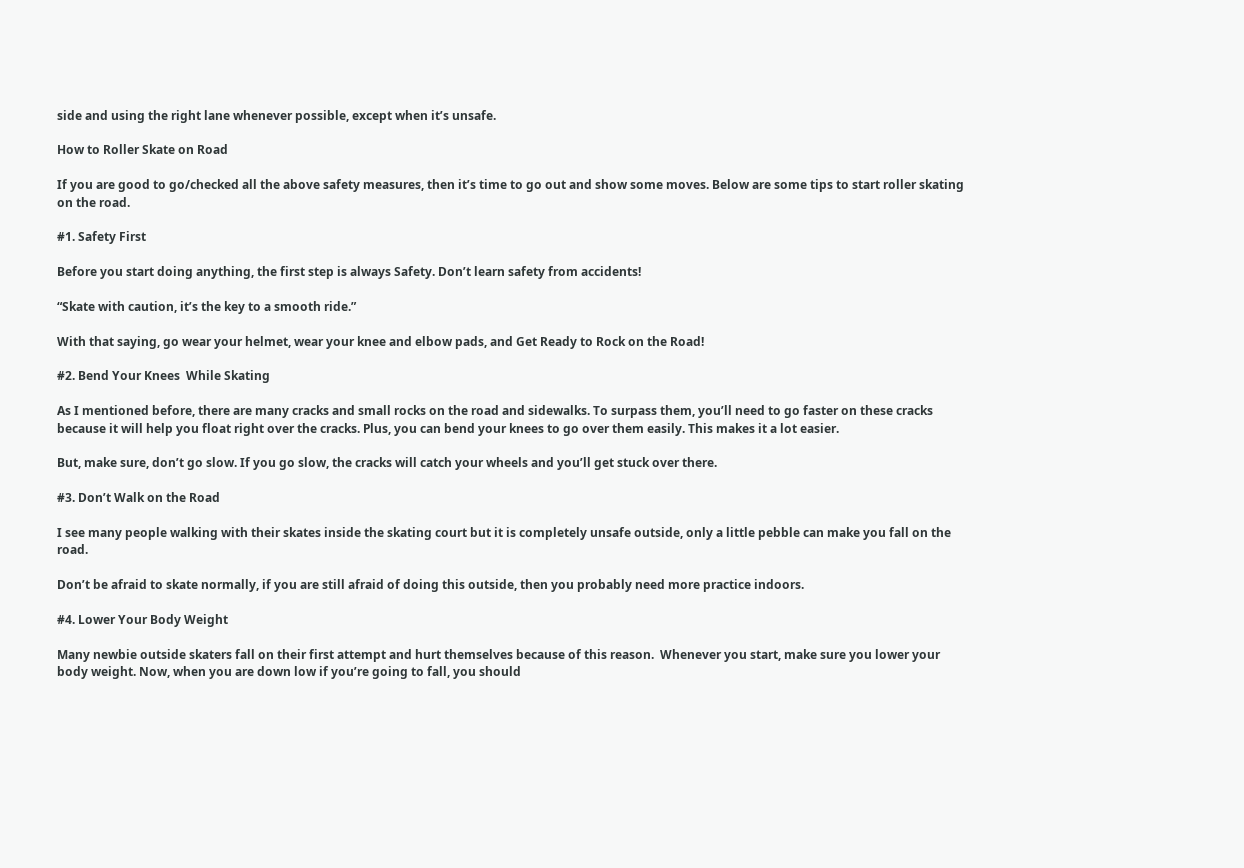side and using the right lane whenever possible, except when it’s unsafe.

How to Roller Skate on Road

If you are good to go/checked all the above safety measures, then it’s time to go out and show some moves. Below are some tips to start roller skating on the road.

#1. Safety First

Before you start doing anything, the first step is always Safety. Don’t learn safety from accidents!

“Skate with caution, it’s the key to a smooth ride.”

With that saying, go wear your helmet, wear your knee and elbow pads, and Get Ready to Rock on the Road!

#2. Bend Your Knees  While Skating

As I mentioned before, there are many cracks and small rocks on the road and sidewalks. To surpass them, you’ll need to go faster on these cracks because it will help you float right over the cracks. Plus, you can bend your knees to go over them easily. This makes it a lot easier.

But, make sure, don’t go slow. If you go slow, the cracks will catch your wheels and you’ll get stuck over there.

#3. Don’t Walk on the Road

I see many people walking with their skates inside the skating court but it is completely unsafe outside, only a little pebble can make you fall on the road.

Don’t be afraid to skate normally, if you are still afraid of doing this outside, then you probably need more practice indoors.

#4. Lower Your Body Weight

Many newbie outside skaters fall on their first attempt and hurt themselves because of this reason.  Whenever you start, make sure you lower your body weight. Now, when you are down low if you’re going to fall, you should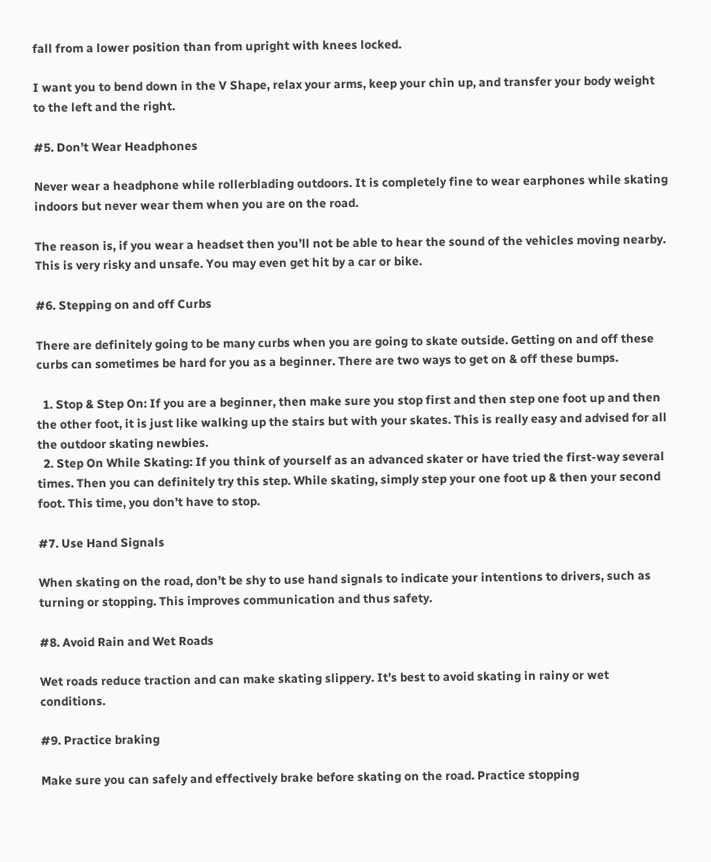fall from a lower position than from upright with knees locked.

I want you to bend down in the V Shape, relax your arms, keep your chin up, and transfer your body weight to the left and the right.

#5. Don’t Wear Headphones

Never wear a headphone while rollerblading outdoors. It is completely fine to wear earphones while skating indoors but never wear them when you are on the road.

The reason is, if you wear a headset then you’ll not be able to hear the sound of the vehicles moving nearby. This is very risky and unsafe. You may even get hit by a car or bike.

#6. Stepping on and off Curbs

There are definitely going to be many curbs when you are going to skate outside. Getting on and off these curbs can sometimes be hard for you as a beginner. There are two ways to get on & off these bumps.

  1. Stop & Step On: If you are a beginner, then make sure you stop first and then step one foot up and then the other foot, it is just like walking up the stairs but with your skates. This is really easy and advised for all the outdoor skating newbies.
  2. Step On While Skating: If you think of yourself as an advanced skater or have tried the first-way several times. Then you can definitely try this step. While skating, simply step your one foot up & then your second foot. This time, you don’t have to stop.

#7. Use Hand Signals

When skating on the road, don’t be shy to use hand signals to indicate your intentions to drivers, such as turning or stopping. This improves communication and thus safety.

#8. Avoid Rain and Wet Roads

Wet roads reduce traction and can make skating slippery. It’s best to avoid skating in rainy or wet conditions.

#9. Practice braking

Make sure you can safely and effectively brake before skating on the road. Practice stopping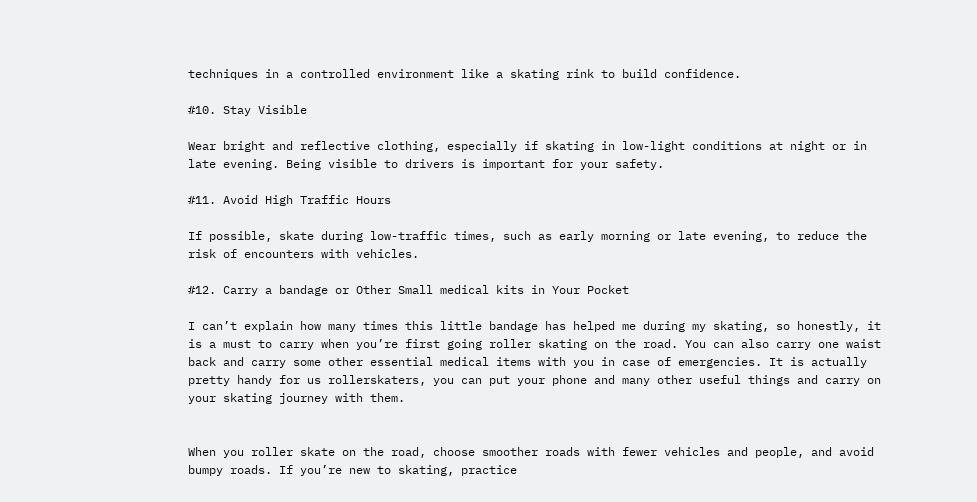techniques in a controlled environment like a skating rink to build confidence.

#10. Stay Visible

Wear bright and reflective clothing, especially if skating in low-light conditions at night or in late evening. Being visible to drivers is important for your safety.

#11. Avoid High Traffic Hours

If possible, skate during low-traffic times, such as early morning or late evening, to reduce the risk of encounters with vehicles.

#12. Carry a bandage or Other Small medical kits in Your Pocket

I can’t explain how many times this little bandage has helped me during my skating, so honestly, it is a must to carry when you’re first going roller skating on the road. You can also carry one waist back and carry some other essential medical items with you in case of emergencies. It is actually pretty handy for us rollerskaters, you can put your phone and many other useful things and carry on your skating journey with them.


When you roller skate on the road, choose smoother roads with fewer vehicles and people, and avoid bumpy roads. If you’re new to skating, practice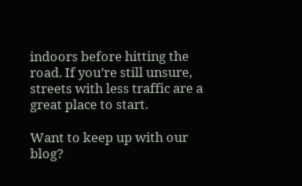indoors before hitting the road. If you’re still unsure, streets with less traffic are a great place to start.

Want to keep up with our blog?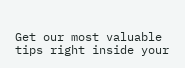Get our most valuable tips right inside your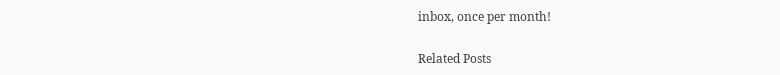inbox, once per month!

Related Posts